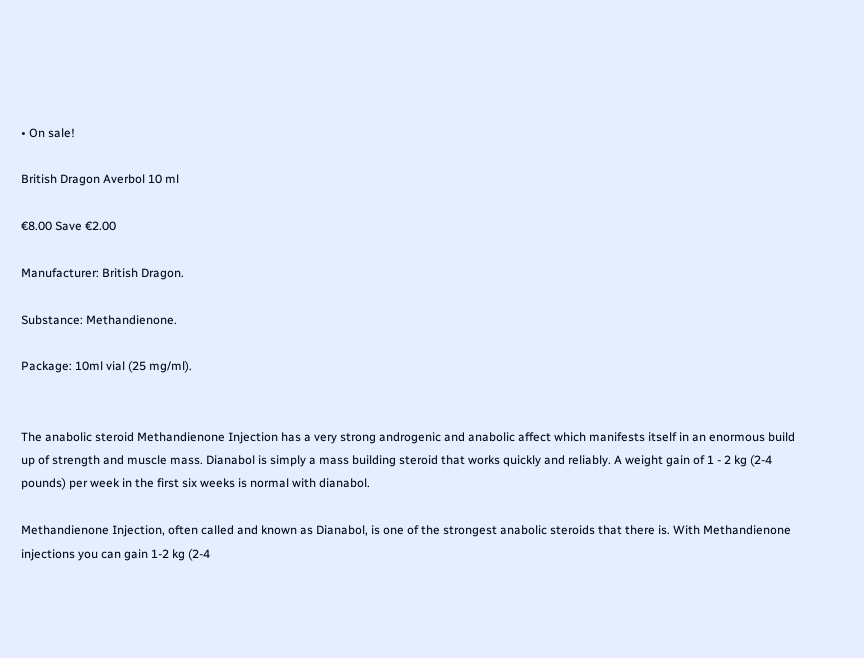• On sale!

British Dragon Averbol 10 ml

€8.00 Save €2.00

Manufacturer: British Dragon.

Substance: Methandienone.

Package: 10ml vial (25 mg/ml).


The anabolic steroid Methandienone Injection has a very strong androgenic and anabolic affect which manifests itself in an enormous build up of strength and muscle mass. Dianabol is simply a mass building steroid that works quickly and reliably. A weight gain of 1 - 2 kg (2-4 pounds) per week in the first six weeks is normal with dianabol.

Methandienone Injection, often called and known as Dianabol, is one of the strongest anabolic steroids that there is. With Methandienone injections you can gain 1-2 kg (2-4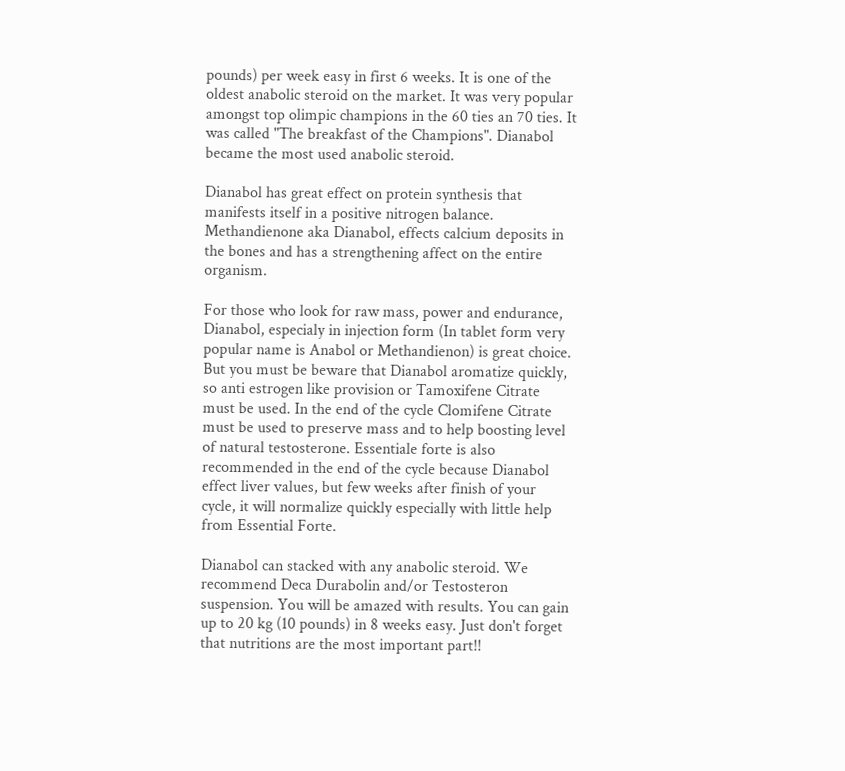pounds) per week easy in first 6 weeks. It is one of the oldest anabolic steroid on the market. It was very popular amongst top olimpic champions in the 60 ties an 70 ties. It was called "The breakfast of the Champions". Dianabol became the most used anabolic steroid.

Dianabol has great effect on protein synthesis that manifests itself in a positive nitrogen balance. Methandienone aka Dianabol, effects calcium deposits in the bones and has a strengthening affect on the entire organism.

For those who look for raw mass, power and endurance, Dianabol, especialy in injection form (In tablet form very popular name is Anabol or Methandienon) is great choice. But you must be beware that Dianabol aromatize quickly, so anti estrogen like provision or Tamoxifene Citrate must be used. In the end of the cycle Clomifene Citrate must be used to preserve mass and to help boosting level of natural testosterone. Essentiale forte is also recommended in the end of the cycle because Dianabol effect liver values, but few weeks after finish of your cycle, it will normalize quickly especially with little help from Essential Forte.

Dianabol can stacked with any anabolic steroid. We recommend Deca Durabolin and/or Testosteron suspension. You will be amazed with results. You can gain up to 20 kg (10 pounds) in 8 weeks easy. Just don't forget that nutritions are the most important part!!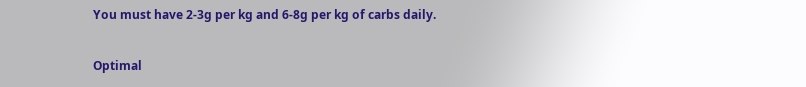You must have 2-3g per kg and 6-8g per kg of carbs daily.

Optimal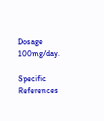Dosage 100mg/day.

Specific References